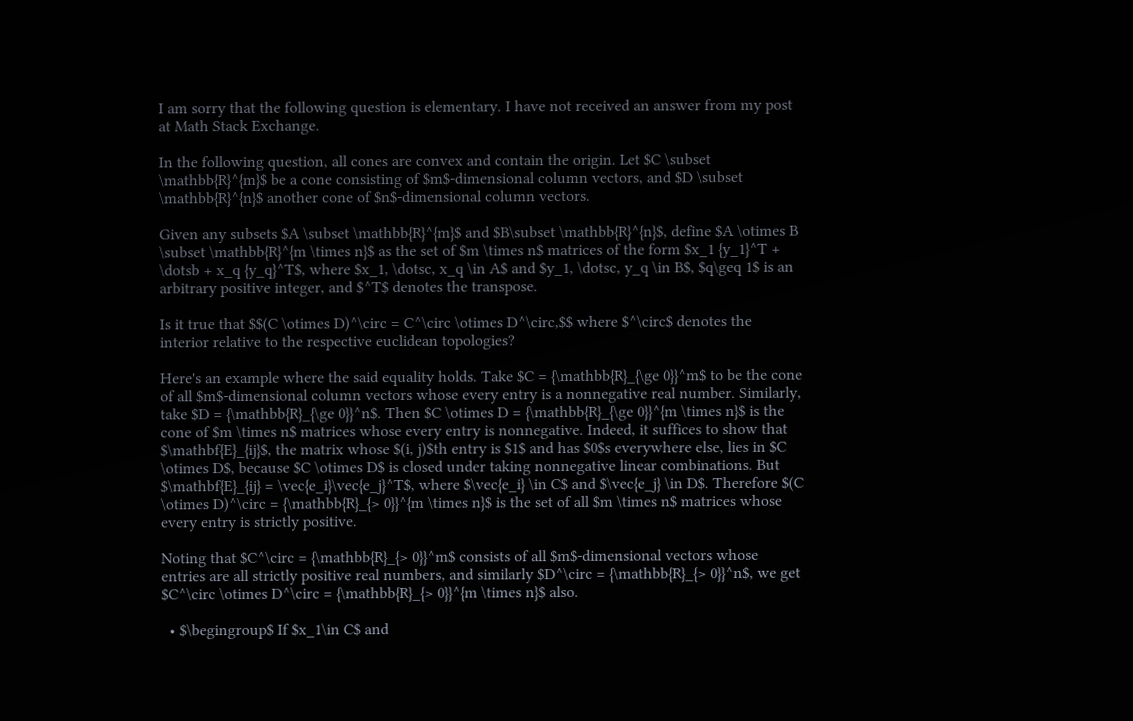I am sorry that the following question is elementary. I have not received an answer from my post at Math Stack Exchange.

In the following question, all cones are convex and contain the origin. Let $C \subset \mathbb{R}^{m}$ be a cone consisting of $m$-dimensional column vectors, and $D \subset \mathbb{R}^{n}$ another cone of $n$-dimensional column vectors.

Given any subsets $A \subset \mathbb{R}^{m}$ and $B\subset \mathbb{R}^{n}$, define $A \otimes B \subset \mathbb{R}^{m \times n}$ as the set of $m \times n$ matrices of the form $x_1 {y_1}^T + \dotsb + x_q {y_q}^T$, where $x_1, \dotsc, x_q \in A$ and $y_1, \dotsc, y_q \in B$, $q\geq 1$ is an arbitrary positive integer, and $^T$ denotes the transpose.

Is it true that $$(C \otimes D)^\circ = C^\circ \otimes D^\circ,$$ where $^\circ$ denotes the interior relative to the respective euclidean topologies?

Here's an example where the said equality holds. Take $C = {\mathbb{R}_{\ge 0}}^m$ to be the cone of all $m$-dimensional column vectors whose every entry is a nonnegative real number. Similarly, take $D = {\mathbb{R}_{\ge 0}}^n$. Then $C \otimes D = {\mathbb{R}_{\ge 0}}^{m \times n}$ is the cone of $m \times n$ matrices whose every entry is nonnegative. Indeed, it suffices to show that $\mathbf{E}_{ij}$, the matrix whose $(i, j)$th entry is $1$ and has $0$s everywhere else, lies in $C \otimes D$, because $C \otimes D$ is closed under taking nonnegative linear combinations. But $\mathbf{E}_{ij} = \vec{e_i}\vec{e_j}^T$, where $\vec{e_i} \in C$ and $\vec{e_j} \in D$. Therefore $(C \otimes D)^\circ = {\mathbb{R}_{> 0}}^{m \times n}$ is the set of all $m \times n$ matrices whose every entry is strictly positive.

Noting that $C^\circ = {\mathbb{R}_{> 0}}^m$ consists of all $m$-dimensional vectors whose entries are all strictly positive real numbers, and similarly $D^\circ = {\mathbb{R}_{> 0}}^n$, we get $C^\circ \otimes D^\circ = {\mathbb{R}_{> 0}}^{m \times n}$ also.

  • $\begingroup$ If $x_1\in C$ and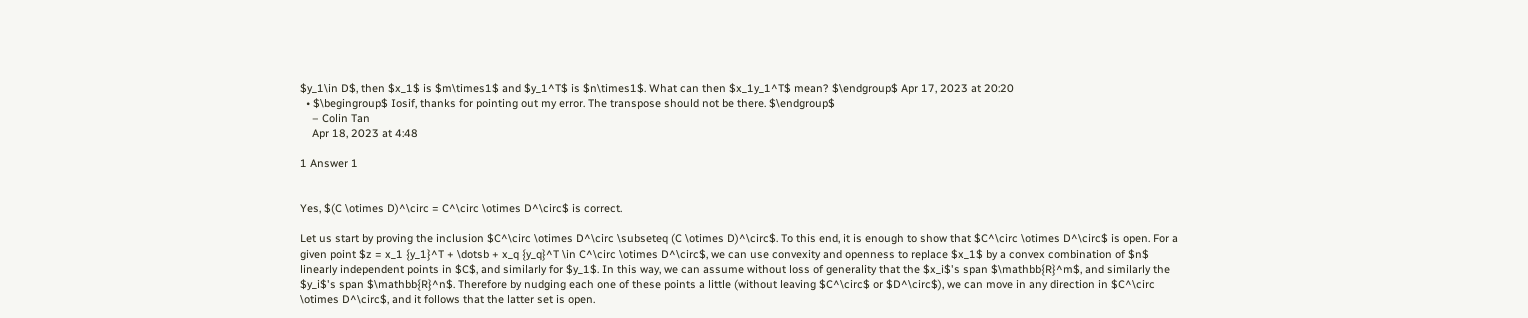$y_1\in D$, then $x_1$ is $m\times1$ and $y_1^T$ is $n\times1$. What can then $x_1y_1^T$ mean? $\endgroup$ Apr 17, 2023 at 20:20
  • $\begingroup$ Iosif, thanks for pointing out my error. The transpose should not be there. $\endgroup$
    – Colin Tan
    Apr 18, 2023 at 4:48

1 Answer 1


Yes, $(C \otimes D)^\circ = C^\circ \otimes D^\circ$ is correct.

Let us start by proving the inclusion $C^\circ \otimes D^\circ \subseteq (C \otimes D)^\circ$. To this end, it is enough to show that $C^\circ \otimes D^\circ$ is open. For a given point $z = x_1 {y_1}^T + \dotsb + x_q {y_q}^T \in C^\circ \otimes D^\circ$, we can use convexity and openness to replace $x_1$ by a convex combination of $n$ linearly independent points in $C$, and similarly for $y_1$. In this way, we can assume without loss of generality that the $x_i$'s span $\mathbb{R}^m$, and similarly the $y_i$'s span $\mathbb{R}^n$. Therefore by nudging each one of these points a little (without leaving $C^\circ$ or $D^\circ$), we can move in any direction in $C^\circ \otimes D^\circ$, and it follows that the latter set is open.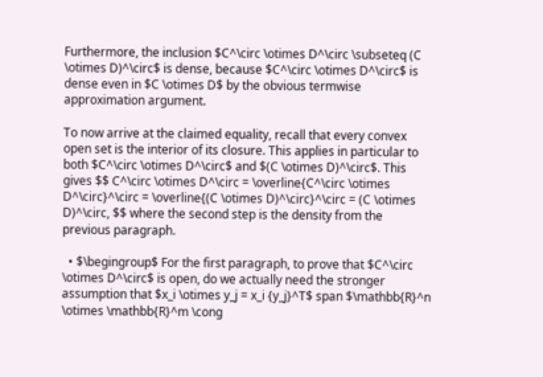Furthermore, the inclusion $C^\circ \otimes D^\circ \subseteq (C \otimes D)^\circ$ is dense, because $C^\circ \otimes D^\circ$ is dense even in $C \otimes D$ by the obvious termwise approximation argument.

To now arrive at the claimed equality, recall that every convex open set is the interior of its closure. This applies in particular to both $C^\circ \otimes D^\circ$ and $(C \otimes D)^\circ$. This gives $$ C^\circ \otimes D^\circ = \overline{C^\circ \otimes D^\circ}^\circ = \overline{(C \otimes D)^\circ}^\circ = (C \otimes D)^\circ, $$ where the second step is the density from the previous paragraph.

  • $\begingroup$ For the first paragraph, to prove that $C^\circ \otimes D^\circ$ is open, do we actually need the stronger assumption that $x_i \otimes y_j = x_i {y_j}^T$ span $\mathbb{R}^n \otimes \mathbb{R}^m \cong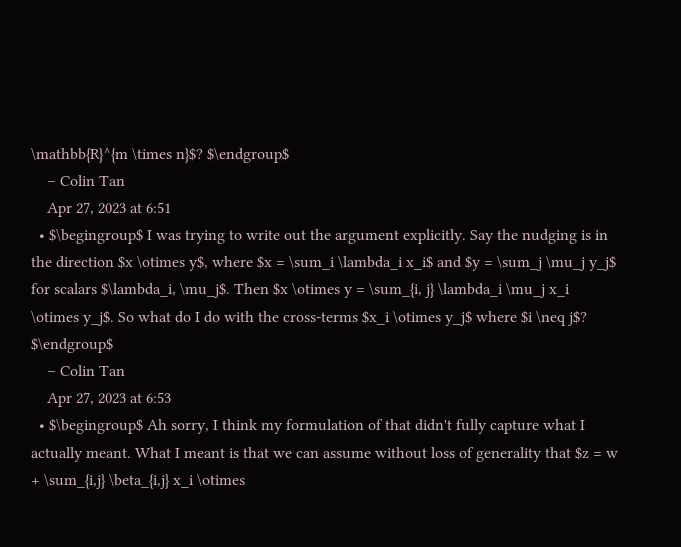\mathbb{R}^{m \times n}$? $\endgroup$
    – Colin Tan
    Apr 27, 2023 at 6:51
  • $\begingroup$ I was trying to write out the argument explicitly. Say the nudging is in the direction $x \otimes y$, where $x = \sum_i \lambda_i x_i$ and $y = \sum_j \mu_j y_j$ for scalars $\lambda_i, \mu_j$. Then $x \otimes y = \sum_{i, j} \lambda_i \mu_j x_i \otimes y_j$. So what do I do with the cross-terms $x_i \otimes y_j$ where $i \neq j$? $\endgroup$
    – Colin Tan
    Apr 27, 2023 at 6:53
  • $\begingroup$ Ah sorry, I think my formulation of that didn't fully capture what I actually meant. What I meant is that we can assume without loss of generality that $z = w + \sum_{i,j} \beta_{i,j} x_i \otimes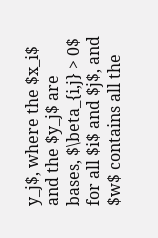y_j$, where the $x_i$ and the $y_j$ are bases, $\beta_{i,j} > 0$ for all $i$ and $j$, and $w$ contains all the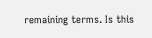remaining terms. Is this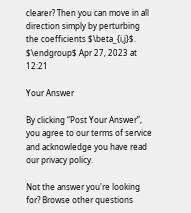clearer? Then you can move in all direction simply by perturbing the coefficients $\beta_{i,j}$. $\endgroup$ Apr 27, 2023 at 12:21

Your Answer

By clicking “Post Your Answer”, you agree to our terms of service and acknowledge you have read our privacy policy.

Not the answer you're looking for? Browse other questions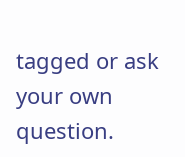tagged or ask your own question.